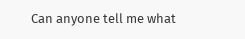Can anyone tell me what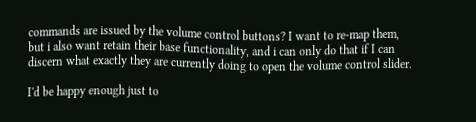commands are issued by the volume control buttons? I want to re-map them, but i also want retain their base functionality, and i can only do that if I can discern what exactly they are currently doing to open the volume control slider.

I'd be happy enough just to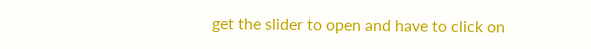get the slider to open and have to click on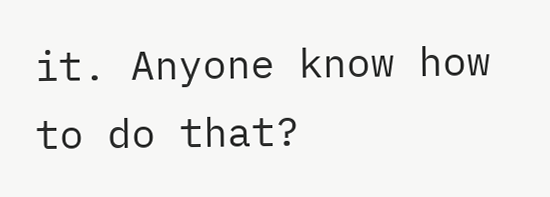it. Anyone know how to do that?